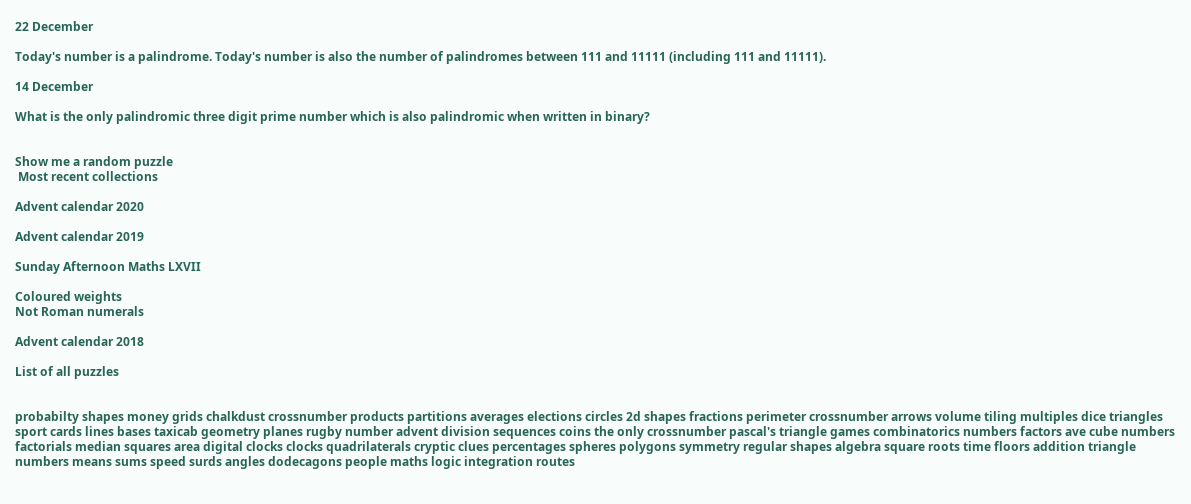22 December

Today's number is a palindrome. Today's number is also the number of palindromes between 111 and 11111 (including 111 and 11111).

14 December

What is the only palindromic three digit prime number which is also palindromic when written in binary?


Show me a random puzzle
 Most recent collections

Advent calendar 2020

Advent calendar 2019

Sunday Afternoon Maths LXVII

Coloured weights
Not Roman numerals

Advent calendar 2018

List of all puzzles


probabilty shapes money grids chalkdust crossnumber products partitions averages elections circles 2d shapes fractions perimeter crossnumber arrows volume tiling multiples dice triangles sport cards lines bases taxicab geometry planes rugby number advent division sequences coins the only crossnumber pascal's triangle games combinatorics numbers factors ave cube numbers factorials median squares area digital clocks clocks quadrilaterals cryptic clues percentages spheres polygons symmetry regular shapes algebra square roots time floors addition triangle numbers means sums speed surds angles dodecagons people maths logic integration routes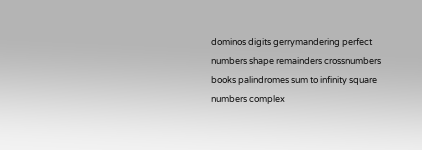dominos digits gerrymandering perfect numbers shape remainders crossnumbers books palindromes sum to infinity square numbers complex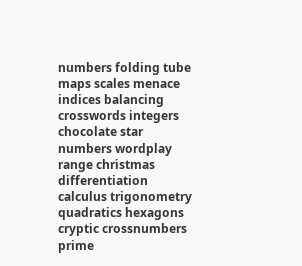numbers folding tube maps scales menace indices balancing crosswords integers chocolate star numbers wordplay range christmas differentiation calculus trigonometry quadratics hexagons cryptic crossnumbers prime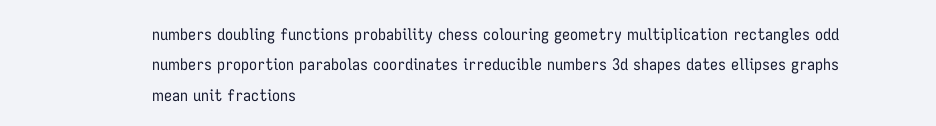numbers doubling functions probability chess colouring geometry multiplication rectangles odd numbers proportion parabolas coordinates irreducible numbers 3d shapes dates ellipses graphs mean unit fractions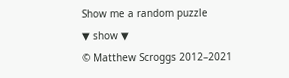Show me a random puzzle
▼ show ▼
© Matthew Scroggs 2012–2021